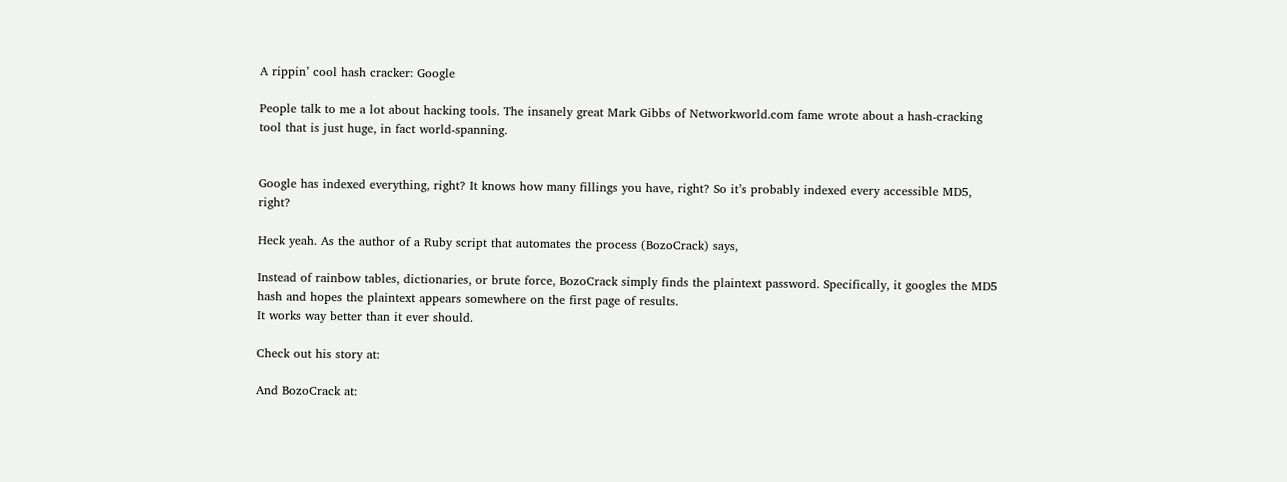A rippin’ cool hash cracker: Google

People talk to me a lot about hacking tools. The insanely great Mark Gibbs of Networkworld.com fame wrote about a hash-cracking tool that is just huge, in fact world-spanning.


Google has indexed everything, right? It knows how many fillings you have, right? So it’s probably indexed every accessible MD5, right?

Heck yeah. As the author of a Ruby script that automates the process (BozoCrack) says,

Instead of rainbow tables, dictionaries, or brute force, BozoCrack simply finds the plaintext password. Specifically, it googles the MD5 hash and hopes the plaintext appears somewhere on the first page of results.
It works way better than it ever should.

Check out his story at:

And BozoCrack at: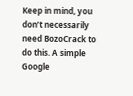Keep in mind, you don’t necessarily need BozoCrack to do this. A simple Google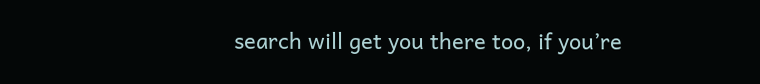search will get you there too, if you’re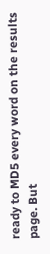ready to MD5 every word on the results page. But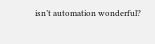isn’t automation wonderful?